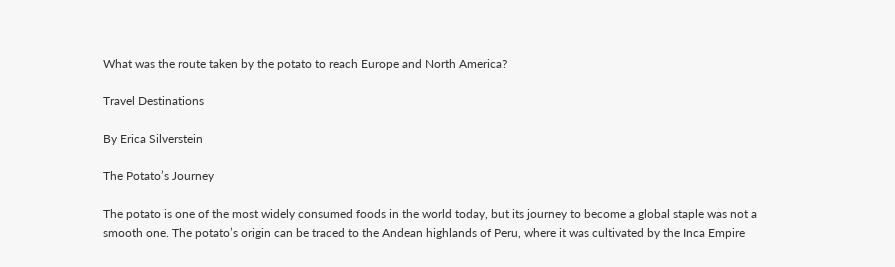What was the route taken by the potato to reach Europe and North America?

Travel Destinations

By Erica Silverstein

The Potato’s Journey

The potato is one of the most widely consumed foods in the world today, but its journey to become a global staple was not a smooth one. The potato’s origin can be traced to the Andean highlands of Peru, where it was cultivated by the Inca Empire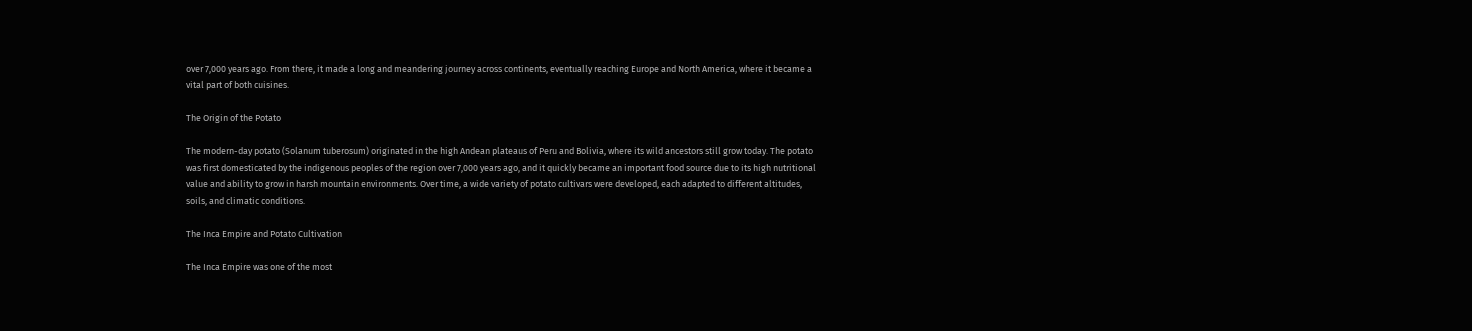over 7,000 years ago. From there, it made a long and meandering journey across continents, eventually reaching Europe and North America, where it became a vital part of both cuisines.

The Origin of the Potato

The modern-day potato (Solanum tuberosum) originated in the high Andean plateaus of Peru and Bolivia, where its wild ancestors still grow today. The potato was first domesticated by the indigenous peoples of the region over 7,000 years ago, and it quickly became an important food source due to its high nutritional value and ability to grow in harsh mountain environments. Over time, a wide variety of potato cultivars were developed, each adapted to different altitudes, soils, and climatic conditions.

The Inca Empire and Potato Cultivation

The Inca Empire was one of the most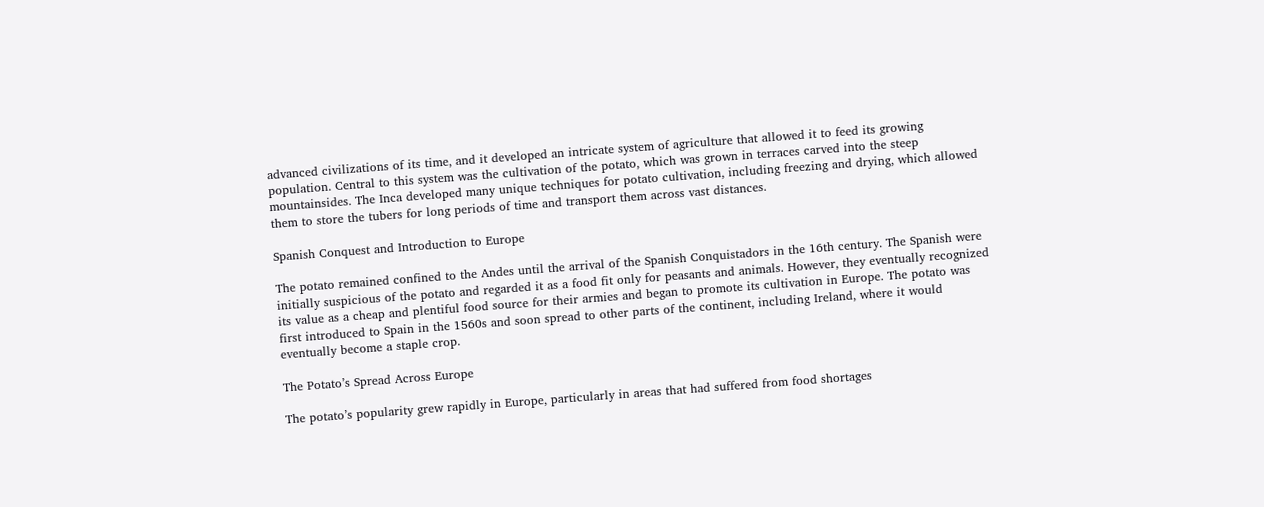advanced civilizations of its time, and it developed an intricate system of agriculture that allowed it to feed its growing population. Central to this system was the cultivation of the potato, which was grown in terraces carved into the steep mountainsides. The Inca developed many unique techniques for potato cultivation, including freezing and drying, which allowed them to store the tubers for long periods of time and transport them across vast distances.

Spanish Conquest and Introduction to Europe

The potato remained confined to the Andes until the arrival of the Spanish Conquistadors in the 16th century. The Spanish were initially suspicious of the potato and regarded it as a food fit only for peasants and animals. However, they eventually recognized its value as a cheap and plentiful food source for their armies and began to promote its cultivation in Europe. The potato was first introduced to Spain in the 1560s and soon spread to other parts of the continent, including Ireland, where it would eventually become a staple crop.

The Potato’s Spread Across Europe

The potato’s popularity grew rapidly in Europe, particularly in areas that had suffered from food shortages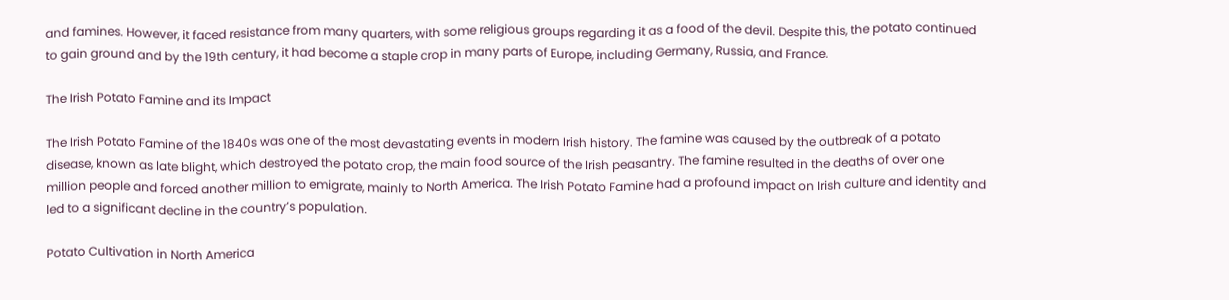and famines. However, it faced resistance from many quarters, with some religious groups regarding it as a food of the devil. Despite this, the potato continued to gain ground and by the 19th century, it had become a staple crop in many parts of Europe, including Germany, Russia, and France.

The Irish Potato Famine and its Impact

The Irish Potato Famine of the 1840s was one of the most devastating events in modern Irish history. The famine was caused by the outbreak of a potato disease, known as late blight, which destroyed the potato crop, the main food source of the Irish peasantry. The famine resulted in the deaths of over one million people and forced another million to emigrate, mainly to North America. The Irish Potato Famine had a profound impact on Irish culture and identity and led to a significant decline in the country’s population.

Potato Cultivation in North America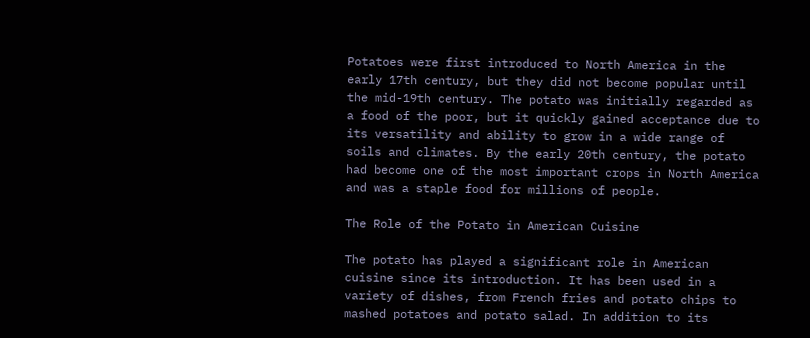Potatoes were first introduced to North America in the early 17th century, but they did not become popular until the mid-19th century. The potato was initially regarded as a food of the poor, but it quickly gained acceptance due to its versatility and ability to grow in a wide range of soils and climates. By the early 20th century, the potato had become one of the most important crops in North America and was a staple food for millions of people.

The Role of the Potato in American Cuisine

The potato has played a significant role in American cuisine since its introduction. It has been used in a variety of dishes, from French fries and potato chips to mashed potatoes and potato salad. In addition to its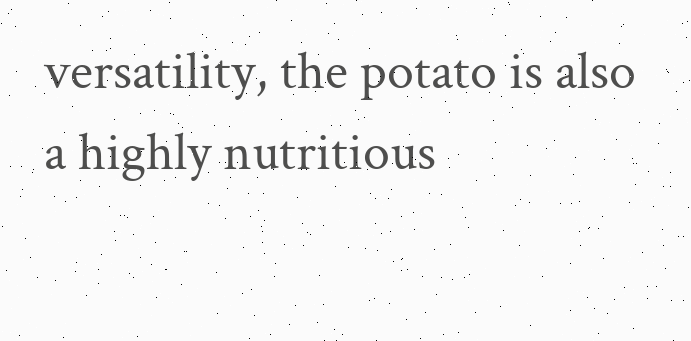versatility, the potato is also a highly nutritious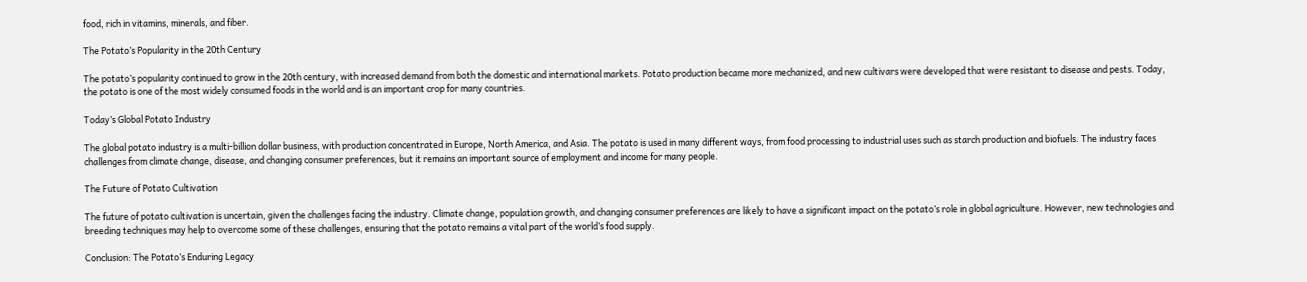food, rich in vitamins, minerals, and fiber.

The Potato’s Popularity in the 20th Century

The potato’s popularity continued to grow in the 20th century, with increased demand from both the domestic and international markets. Potato production became more mechanized, and new cultivars were developed that were resistant to disease and pests. Today, the potato is one of the most widely consumed foods in the world and is an important crop for many countries.

Today’s Global Potato Industry

The global potato industry is a multi-billion dollar business, with production concentrated in Europe, North America, and Asia. The potato is used in many different ways, from food processing to industrial uses such as starch production and biofuels. The industry faces challenges from climate change, disease, and changing consumer preferences, but it remains an important source of employment and income for many people.

The Future of Potato Cultivation

The future of potato cultivation is uncertain, given the challenges facing the industry. Climate change, population growth, and changing consumer preferences are likely to have a significant impact on the potato’s role in global agriculture. However, new technologies and breeding techniques may help to overcome some of these challenges, ensuring that the potato remains a vital part of the world’s food supply.

Conclusion: The Potato’s Enduring Legacy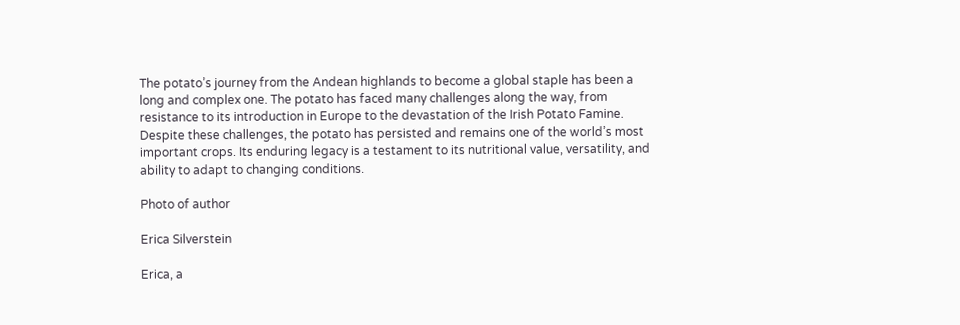The potato’s journey from the Andean highlands to become a global staple has been a long and complex one. The potato has faced many challenges along the way, from resistance to its introduction in Europe to the devastation of the Irish Potato Famine. Despite these challenges, the potato has persisted and remains one of the world’s most important crops. Its enduring legacy is a testament to its nutritional value, versatility, and ability to adapt to changing conditions.

Photo of author

Erica Silverstein

Erica, a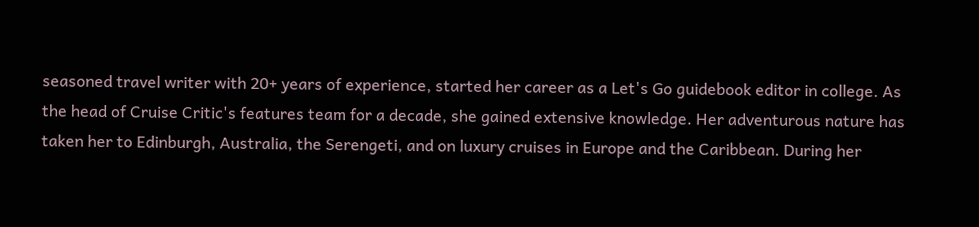seasoned travel writer with 20+ years of experience, started her career as a Let's Go guidebook editor in college. As the head of Cruise Critic's features team for a decade, she gained extensive knowledge. Her adventurous nature has taken her to Edinburgh, Australia, the Serengeti, and on luxury cruises in Europe and the Caribbean. During her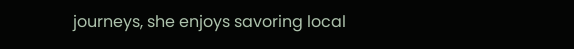journeys, she enjoys savoring local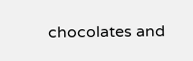chocolates and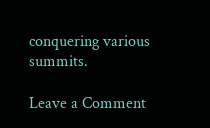conquering various summits.

Leave a Comment